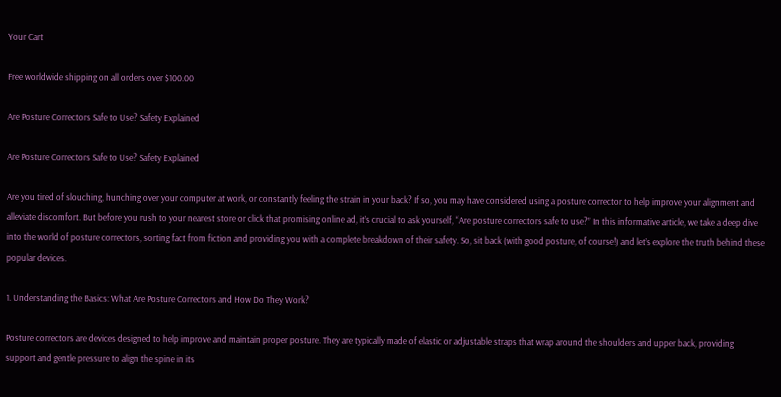Your Cart

Free worldwide shipping on all orders over $100.00

Are Posture Correctors Safe to Use? Safety Explained

Are Posture Correctors Safe to Use? Safety Explained

Are you tired of slouching, hunching over your computer at work, or constantly feeling the strain in your back? If so, you may have considered using a posture corrector to help improve your alignment and alleviate discomfort. But before you rush to your nearest store or click that promising online ad, it’s crucial to ask yourself, “Are posture correctors safe to use?” In this informative article, we take a deep dive into the world of posture correctors, sorting fact from fiction and providing you with a complete breakdown of their safety. So, sit back (with good posture, of course!) and let’s explore the truth behind these popular devices.

1. Understanding the Basics: What Are Posture Correctors and How Do They Work?

Posture correctors are devices designed to help improve and maintain proper posture. They are typically made of elastic or adjustable straps that wrap around the shoulders and upper back, providing support and gentle pressure to align the spine in its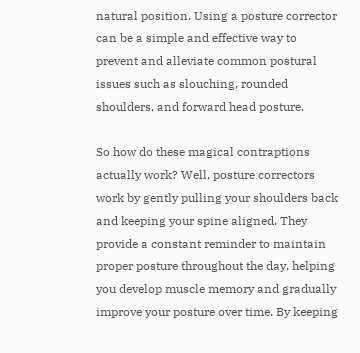natural position. Using a posture corrector can be a simple and effective way to prevent and alleviate common postural issues such as slouching, rounded shoulders, and forward head posture.

So how do these magical contraptions actually work? Well, posture correctors work by gently pulling your shoulders back and keeping your spine aligned. They provide a constant reminder to maintain proper posture throughout the day, helping you develop muscle memory and gradually improve your posture over time. By keeping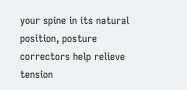your spine in its natural position, posture correctors help relieve tension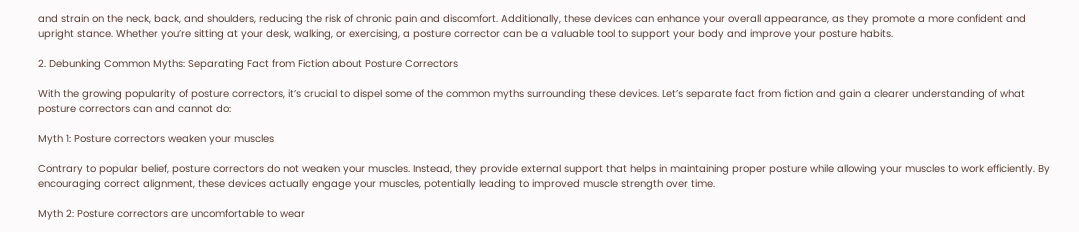and strain on the neck, back, and shoulders, reducing the risk of chronic pain and discomfort. Additionally, these devices can enhance your overall appearance, as they promote a more confident and upright stance. Whether you’re sitting at your desk, walking, or exercising, a posture corrector can be a valuable tool to support your body and improve your posture habits.

2. Debunking Common Myths: Separating Fact from Fiction about Posture Correctors

With the growing popularity of posture correctors, it’s crucial to dispel some of the common myths surrounding these devices. Let’s separate fact from fiction and gain a clearer understanding of what posture correctors can and cannot do:

Myth 1: Posture correctors weaken your muscles

Contrary to popular belief, posture correctors do not weaken your muscles. Instead, they provide external support that helps in maintaining proper posture while allowing your muscles to work efficiently. By encouraging correct alignment, these devices actually engage your muscles, potentially leading to improved muscle strength over time.

Myth 2: Posture correctors are uncomfortable to wear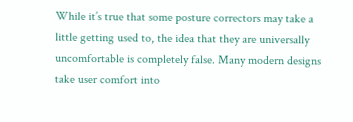While it’s true that some posture correctors may take a little getting used to, the idea that they are universally uncomfortable is completely false. Many modern designs take user comfort into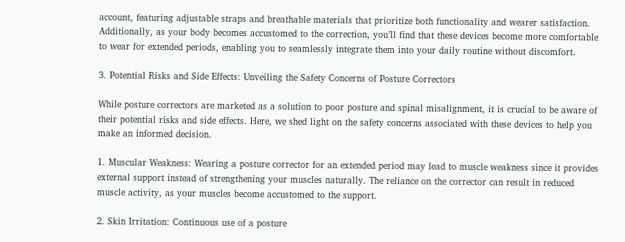account, featuring adjustable straps and breathable materials that prioritize both functionality and wearer satisfaction. Additionally, as your body becomes accustomed to the correction, you’ll find that these devices become more comfortable to wear for extended periods, enabling you to seamlessly integrate them into your daily routine without discomfort.

3. Potential Risks and Side Effects: Unveiling the Safety Concerns of Posture Correctors

While posture correctors are marketed as a solution to poor posture and spinal misalignment, it is crucial to be aware of their potential risks and side effects. Here, we shed light on the safety concerns associated with these devices to help you make an informed decision.

1. Muscular Weakness: Wearing a posture corrector for an extended period may lead to muscle weakness since it provides external support instead of strengthening your muscles naturally. The reliance on the corrector can result in reduced muscle activity, as your muscles become accustomed to the support.

2. Skin Irritation: Continuous use of a posture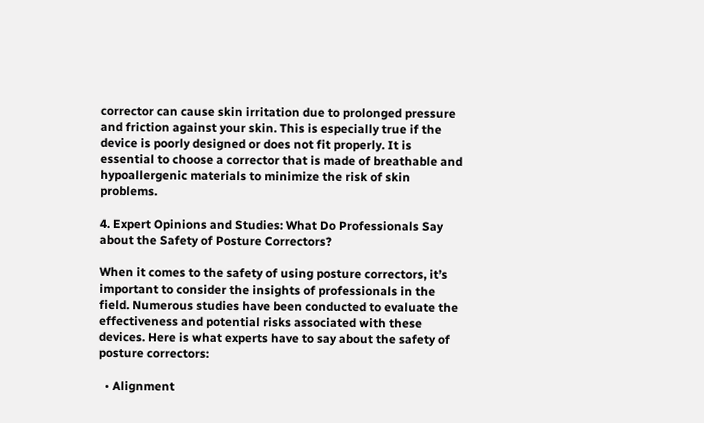corrector can cause skin irritation due to prolonged pressure and friction against your skin. This is especially true if the device is poorly designed or does not fit properly. It is essential to choose a corrector that is made of breathable and hypoallergenic materials to minimize the risk of skin problems.

4. Expert Opinions and Studies: What Do Professionals Say about the Safety of Posture Correctors?

When it comes to the safety of using posture correctors, it’s important to consider the insights of professionals in the field. Numerous studies have been conducted to evaluate the effectiveness and potential risks associated with these devices. Here is what experts have to say about the safety of posture correctors:

  • Alignment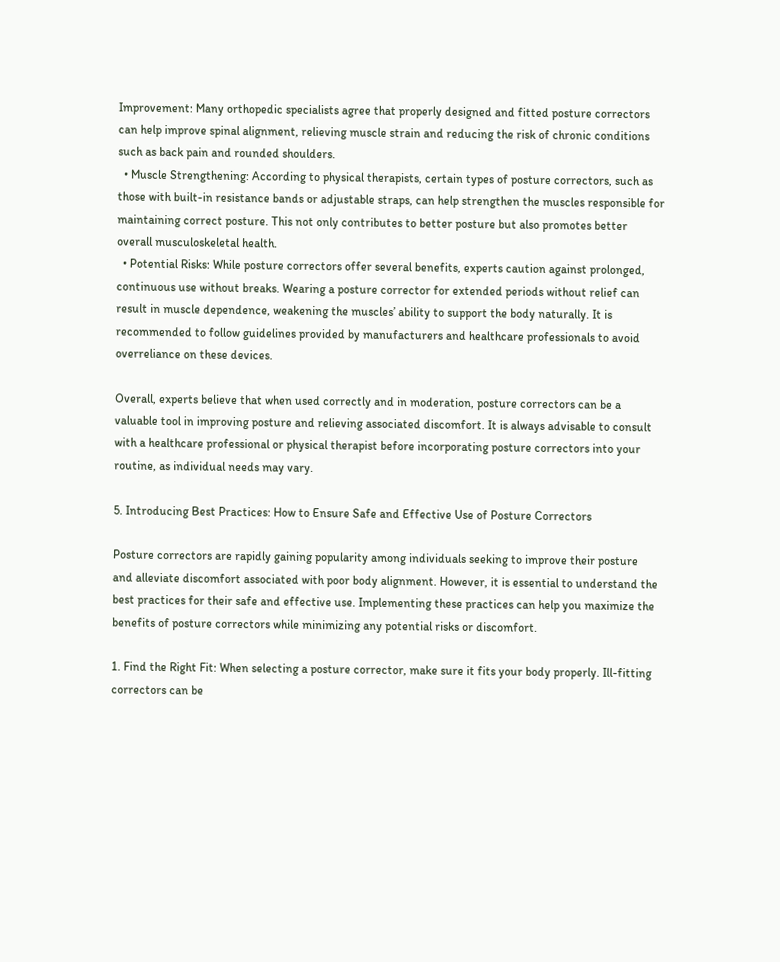Improvement: Many orthopedic specialists agree that properly designed and fitted posture correctors can help improve spinal alignment, relieving muscle strain and reducing the risk of chronic conditions such as back pain and rounded shoulders.
  • Muscle Strengthening: According to physical therapists, certain types of posture correctors, such as those with built-in resistance bands or adjustable straps, can help strengthen the muscles responsible for maintaining correct posture. This not only contributes to better posture but also promotes better overall musculoskeletal health.
  • Potential Risks: While posture correctors offer several benefits, experts caution against prolonged, continuous use without breaks. Wearing a posture corrector for extended periods without relief can result in muscle dependence, weakening the muscles’ ability to support the body naturally. It is recommended to follow guidelines provided by manufacturers and healthcare professionals to avoid overreliance on these devices.

Overall, experts believe that when used correctly and in moderation, posture correctors can be a valuable tool in improving posture and relieving associated discomfort. It is always advisable to consult with a healthcare professional or physical therapist before incorporating posture correctors into your routine, as individual needs may vary.

5. Introducing Best Practices: How to Ensure Safe and Effective Use of Posture Correctors

Posture correctors are rapidly gaining popularity among individuals seeking to improve their posture and alleviate discomfort associated with poor body alignment. However, it is essential to understand the best practices for their safe and effective use. Implementing these practices can help you maximize the benefits of posture correctors while minimizing any potential risks or discomfort.

1. Find the Right Fit: When selecting a posture corrector, make sure it fits your body properly. Ill-fitting correctors can be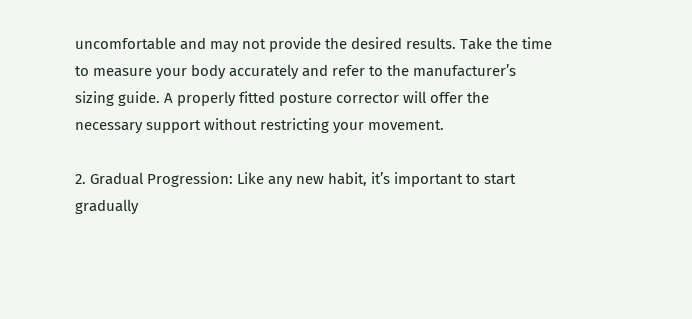uncomfortable and may not provide the desired results. Take the time to measure your body accurately and refer to the manufacturer’s sizing guide. A properly fitted posture corrector will offer the necessary support without restricting your movement.

2. Gradual Progression: Like any new habit, it’s important to start gradually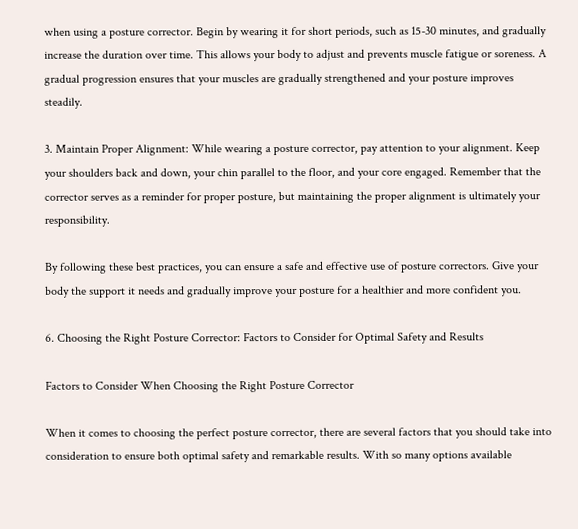when using a posture corrector. Begin by wearing it for short periods, such as 15-30 minutes, and gradually increase the duration over time. This allows your body to adjust and prevents muscle fatigue or soreness. A gradual progression ensures that your muscles are gradually strengthened and your posture improves steadily.

3. Maintain Proper Alignment: While wearing a posture corrector, pay attention to your alignment. Keep your shoulders back and down, your chin parallel to the floor, and your core engaged. Remember that the corrector serves as a reminder for proper posture, but maintaining the proper alignment is ultimately your responsibility.

By following these best practices, you can ensure a safe and effective use of posture correctors. Give your body the support it needs and gradually improve your posture for a healthier and more confident you.

6. Choosing the Right Posture Corrector: Factors to Consider for Optimal Safety and Results

Factors to Consider When Choosing the Right Posture Corrector

When it comes to choosing the perfect posture corrector, there are several factors that you should take into consideration to ensure both optimal safety and remarkable results. With so many options available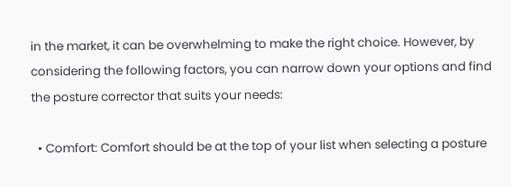in the market, it can be overwhelming to make the right choice. However, by considering the following factors, you can narrow down your options and find the posture corrector that suits your needs:

  • Comfort: Comfort should be at the top of your list when selecting a posture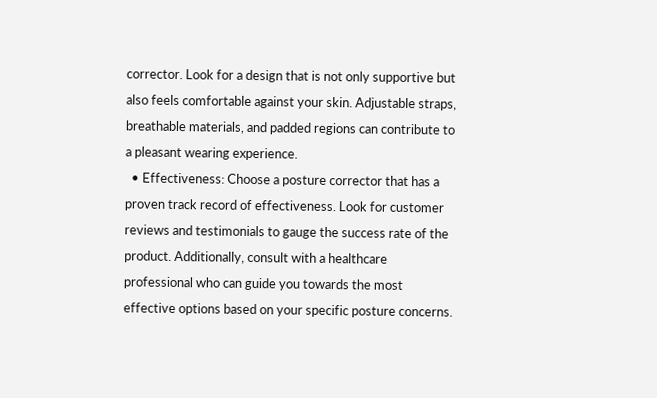corrector. Look for a design that is not only supportive but also feels comfortable against your skin. Adjustable straps, breathable materials, and padded regions can contribute to a pleasant wearing experience.
  • Effectiveness: Choose a posture corrector that has a proven track record of effectiveness. Look for customer reviews and testimonials to gauge the success rate of the product. Additionally, consult with a healthcare professional who can guide you towards the most effective options based on your specific posture concerns.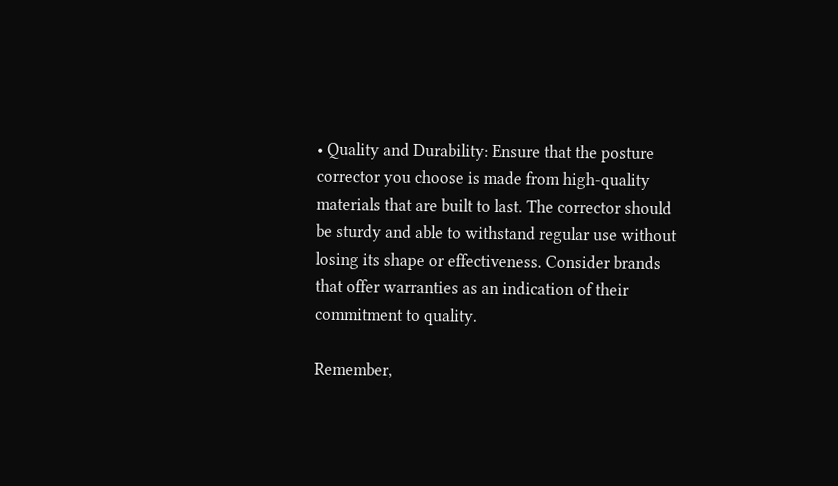• Quality and Durability: Ensure that the posture corrector you choose is made from high-quality materials that are built to last. The corrector should be sturdy and able to withstand regular use without losing its shape or effectiveness. Consider brands that offer warranties as an indication of their commitment to quality.

Remember,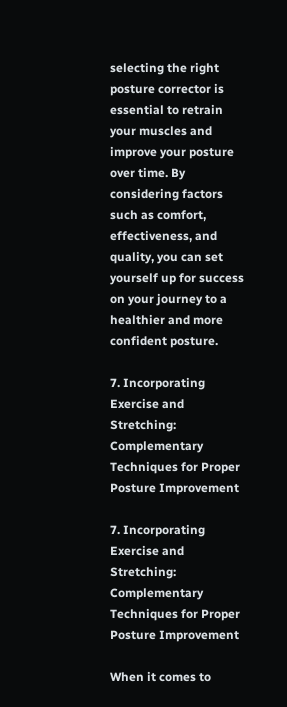selecting the right posture corrector is essential to retrain your muscles and improve your posture over time. By considering factors such as comfort, effectiveness, and quality, you can set yourself up for success on your journey to a healthier and more confident posture.

7. Incorporating Exercise and Stretching: Complementary Techniques for Proper Posture Improvement

7. Incorporating Exercise and Stretching: Complementary Techniques for Proper Posture Improvement

When it comes to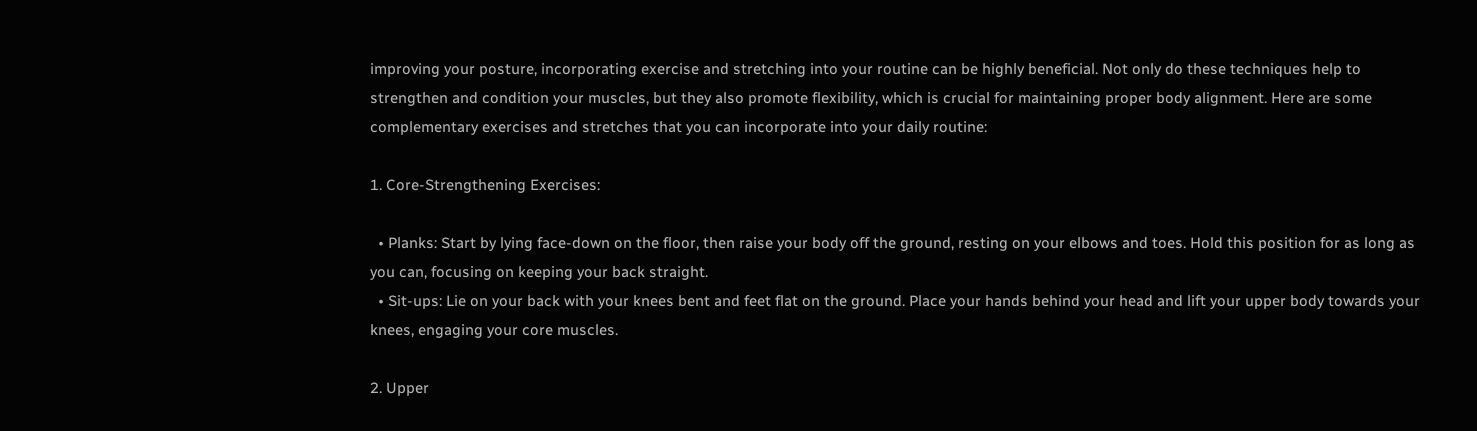improving your posture, incorporating exercise and stretching into your routine can be highly beneficial. Not only do these techniques help to strengthen and condition your muscles, but they also promote flexibility, which is crucial for maintaining proper body alignment. Here are some complementary exercises and stretches that you can incorporate into your daily routine:

1. Core-Strengthening Exercises:

  • Planks: Start by lying face-down on the floor, then raise your body off the ground, resting on your elbows and toes. Hold this position for as long as you can, focusing on keeping your back straight.
  • Sit-ups: Lie on your back with your knees bent and feet flat on the ground. Place your hands behind your head and lift your upper body towards your knees, engaging your core muscles.

2. Upper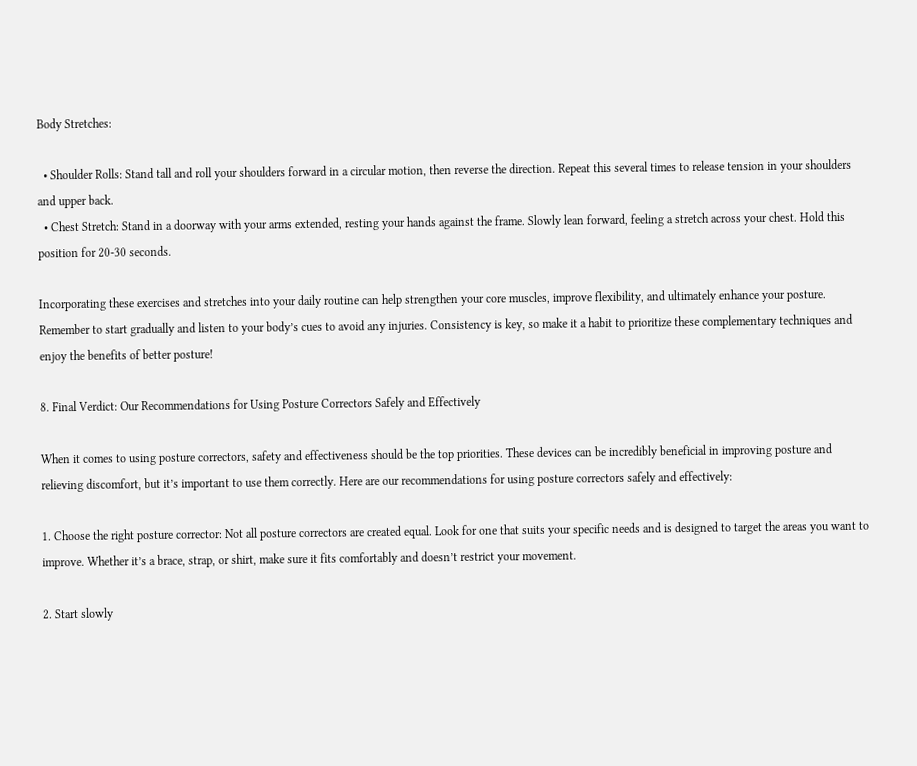Body Stretches:

  • Shoulder Rolls: Stand tall and roll your shoulders forward in a circular motion, then reverse the direction. Repeat this several times to release tension in your shoulders and upper back.
  • Chest Stretch: Stand in a doorway with your arms extended, resting your hands against the frame. Slowly lean forward, feeling a stretch across your chest. Hold this position for 20-30 seconds.

Incorporating these exercises and stretches into your daily routine can help strengthen your core muscles, improve flexibility, and ultimately enhance your posture. Remember to start gradually and listen to your body’s cues to avoid any injuries. Consistency is key, so make it a habit to prioritize these complementary techniques and enjoy the benefits of better posture!

8. Final Verdict: Our Recommendations for Using Posture Correctors Safely and Effectively

When it comes to using posture correctors, safety and effectiveness should be the top priorities. These devices can be incredibly beneficial in improving posture and relieving discomfort, but it’s important to use them correctly. Here are our recommendations for using posture correctors safely and effectively:

1. Choose the right posture corrector: Not all posture correctors are created equal. Look for one that suits your specific needs and is designed to target the areas you want to improve. Whether it’s a brace, strap, or shirt, make sure it fits comfortably and doesn’t restrict your movement.

2. Start slowly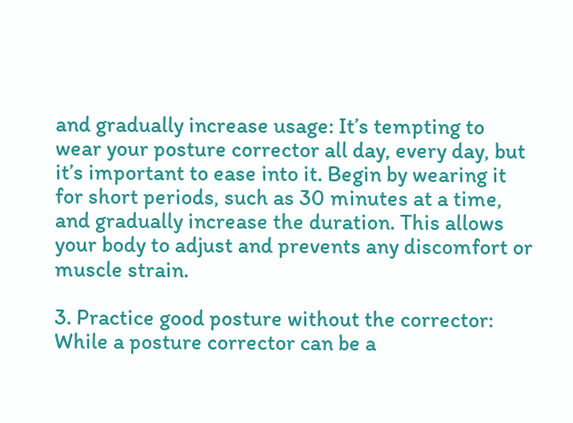and gradually increase usage: It’s tempting to wear your posture corrector all day, every day, but it’s important to ease into it. Begin by wearing it for short periods, such as 30 minutes at a time, and gradually increase the duration. This allows your body to adjust and prevents any discomfort or muscle strain.

3. Practice good posture without the corrector: While a posture corrector can be a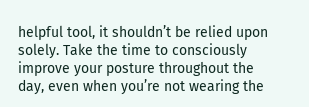helpful tool, it shouldn’t be relied upon solely. Take the time to consciously improve your posture throughout the day, even when you’re not wearing the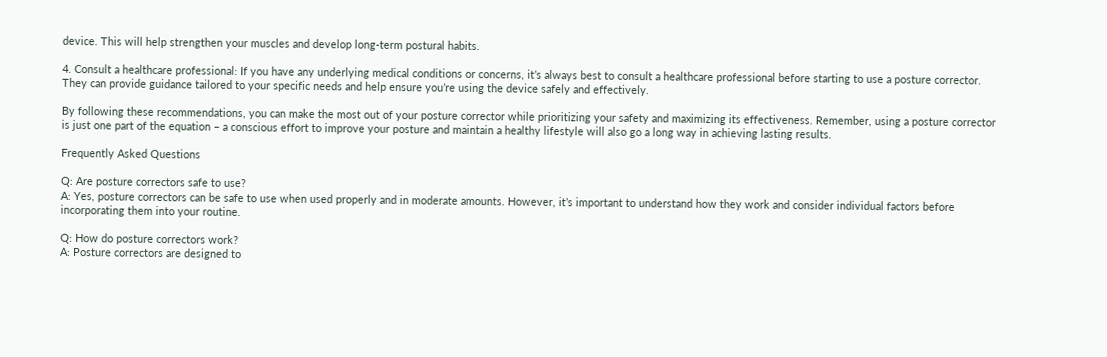device. This will help strengthen your muscles and develop long-term postural habits.

4. Consult a healthcare professional: If you have any underlying medical conditions or concerns, it’s always best to consult a healthcare professional before starting to use a posture corrector. They can provide guidance tailored to your specific needs and help ensure you’re using the device safely and effectively.

By following these recommendations, you can make the most out of your posture corrector while prioritizing your safety and maximizing its effectiveness. Remember, using a posture corrector is just one part of the equation – a conscious effort to improve your posture and maintain a healthy lifestyle will also go a long way in achieving lasting results.

Frequently Asked Questions

Q: Are posture correctors safe to use?
A: Yes, posture correctors can be safe to use when used properly and in moderate amounts. However, it’s important to understand how they work and consider individual factors before incorporating them into your routine.

Q: How do posture correctors work?
A: Posture correctors are designed to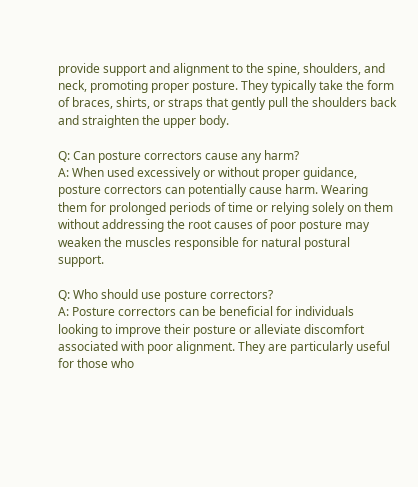provide support and alignment to the spine, shoulders, and neck, promoting proper posture. They typically take the form of braces, shirts, or straps that gently pull the shoulders back and straighten the upper body.

Q: Can posture correctors cause any harm?
A: When used excessively or without proper guidance, posture correctors can potentially cause harm. Wearing them for prolonged periods of time or relying solely on them without addressing the root causes of poor posture may weaken the muscles responsible for natural postural support.

Q: Who should use posture correctors?
A: Posture correctors can be beneficial for individuals looking to improve their posture or alleviate discomfort associated with poor alignment. They are particularly useful for those who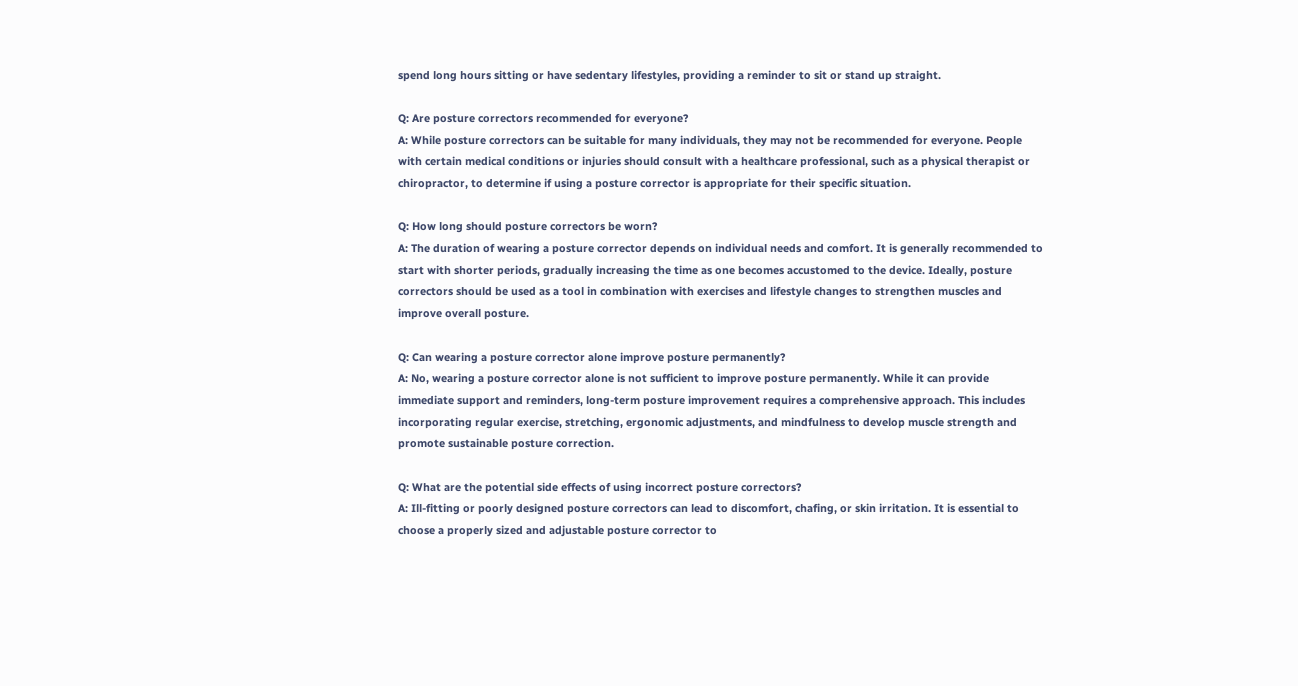spend long hours sitting or have sedentary lifestyles, providing a reminder to sit or stand up straight.

Q: Are posture correctors recommended for everyone?
A: While posture correctors can be suitable for many individuals, they may not be recommended for everyone. People with certain medical conditions or injuries should consult with a healthcare professional, such as a physical therapist or chiropractor, to determine if using a posture corrector is appropriate for their specific situation.

Q: How long should posture correctors be worn?
A: The duration of wearing a posture corrector depends on individual needs and comfort. It is generally recommended to start with shorter periods, gradually increasing the time as one becomes accustomed to the device. Ideally, posture correctors should be used as a tool in combination with exercises and lifestyle changes to strengthen muscles and improve overall posture.

Q: Can wearing a posture corrector alone improve posture permanently?
A: No, wearing a posture corrector alone is not sufficient to improve posture permanently. While it can provide immediate support and reminders, long-term posture improvement requires a comprehensive approach. This includes incorporating regular exercise, stretching, ergonomic adjustments, and mindfulness to develop muscle strength and promote sustainable posture correction.

Q: What are the potential side effects of using incorrect posture correctors?
A: Ill-fitting or poorly designed posture correctors can lead to discomfort, chafing, or skin irritation. It is essential to choose a properly sized and adjustable posture corrector to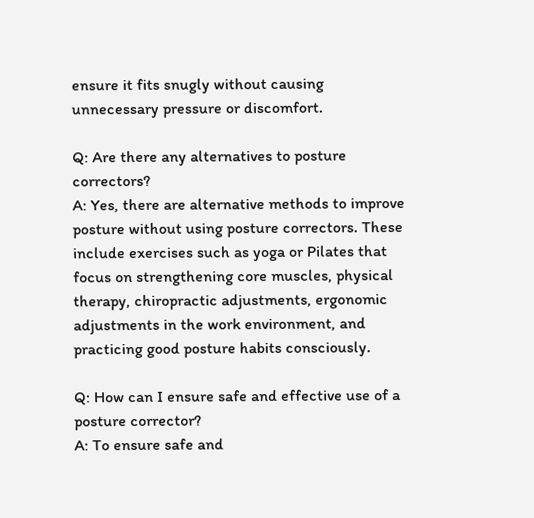ensure it fits snugly without causing unnecessary pressure or discomfort.

Q: Are there any alternatives to posture correctors?
A: Yes, there are alternative methods to improve posture without using posture correctors. These include exercises such as yoga or Pilates that focus on strengthening core muscles, physical therapy, chiropractic adjustments, ergonomic adjustments in the work environment, and practicing good posture habits consciously.

Q: How can I ensure safe and effective use of a posture corrector?
A: To ensure safe and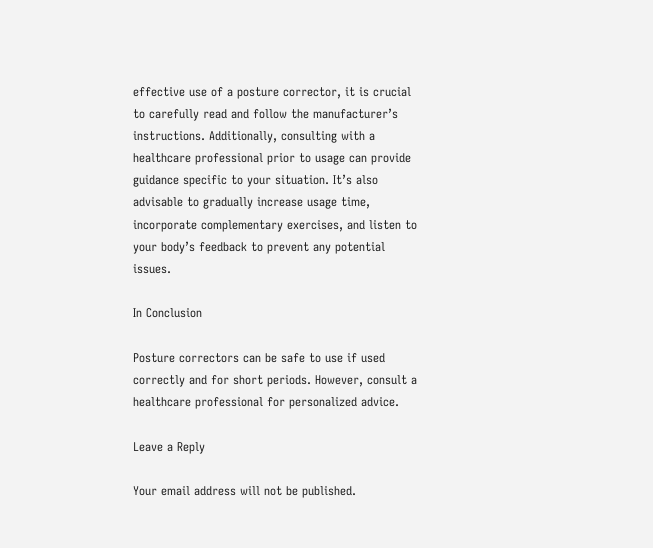effective use of a posture corrector, it is crucial to carefully read and follow the manufacturer’s instructions. Additionally, consulting with a healthcare professional prior to usage can provide guidance specific to your situation. It’s also advisable to gradually increase usage time, incorporate complementary exercises, and listen to your body’s feedback to prevent any potential issues.

In Conclusion

Posture correctors can be safe to use if used correctly and for short periods. However, consult a healthcare professional for personalized advice.

Leave a Reply

Your email address will not be published.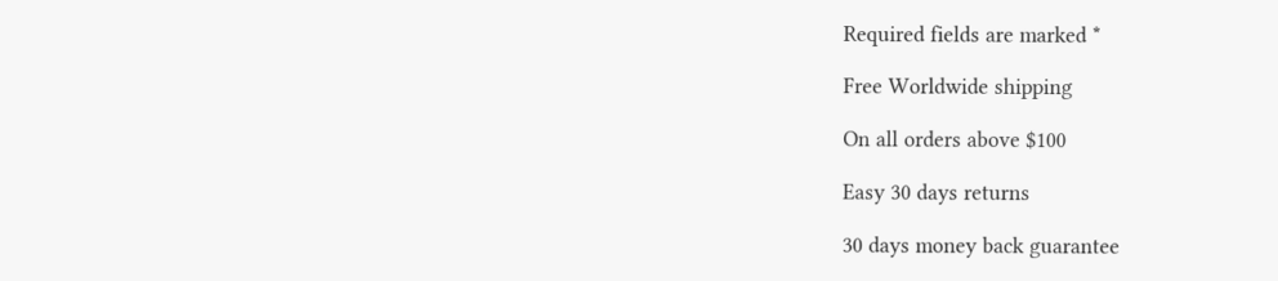Required fields are marked *

Free Worldwide shipping

On all orders above $100

Easy 30 days returns

30 days money back guarantee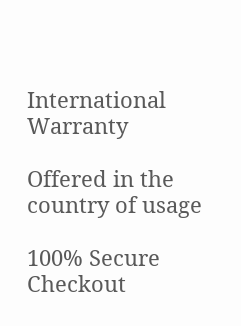International Warranty

Offered in the country of usage

100% Secure Checkout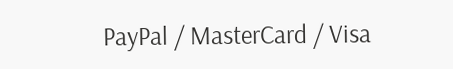PayPal / MasterCard / Visa